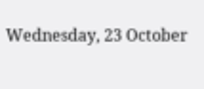Wednesday, 23 October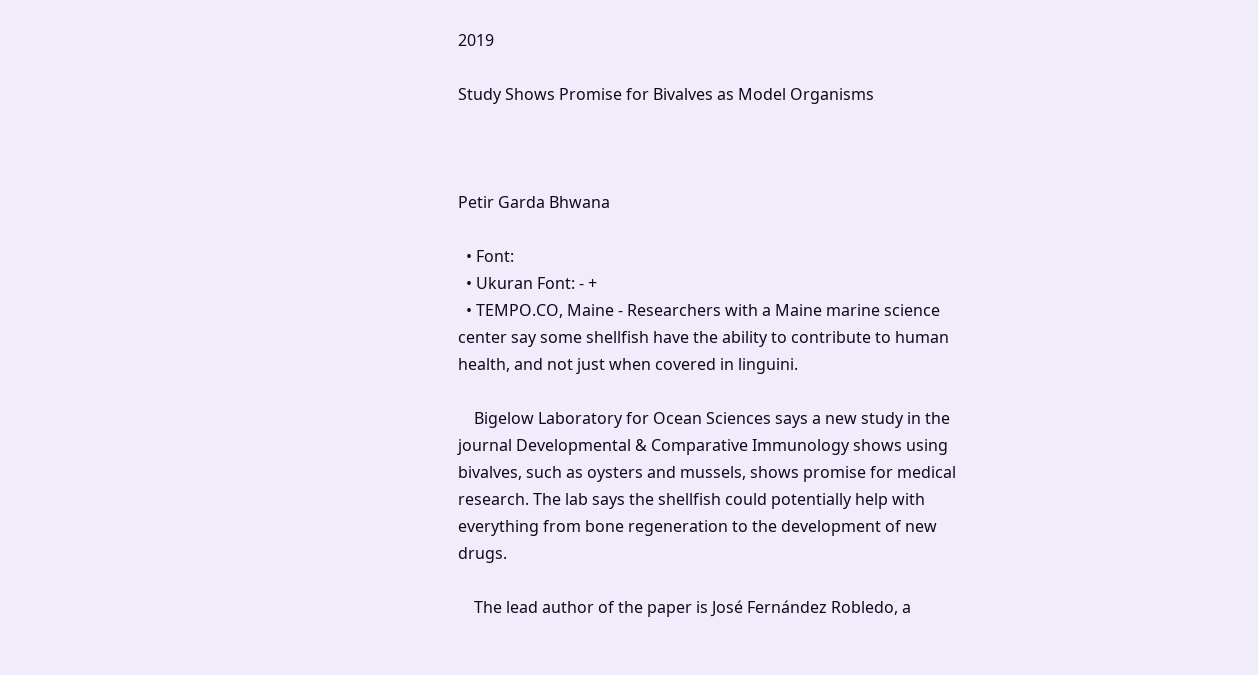2019

Study Shows Promise for Bivalves as Model Organisms



Petir Garda Bhwana

  • Font:
  • Ukuran Font: - +
  • TEMPO.CO, Maine - Researchers with a Maine marine science center say some shellfish have the ability to contribute to human health, and not just when covered in linguini.

    Bigelow Laboratory for Ocean Sciences says a new study in the journal Developmental & Comparative Immunology shows using bivalves, such as oysters and mussels, shows promise for medical research. The lab says the shellfish could potentially help with everything from bone regeneration to the development of new drugs.

    The lead author of the paper is José Fernández Robledo, a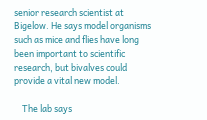senior research scientist at Bigelow. He says model organisms such as mice and flies have long been important to scientific research, but bivalves could provide a vital new model.

    The lab says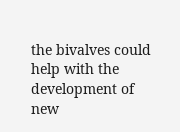the bivalves could help with the development of new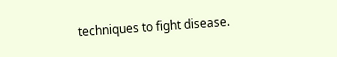techniques to fight disease.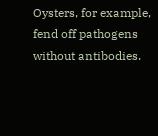Oysters, for example, fend off pathogens without antibodies.